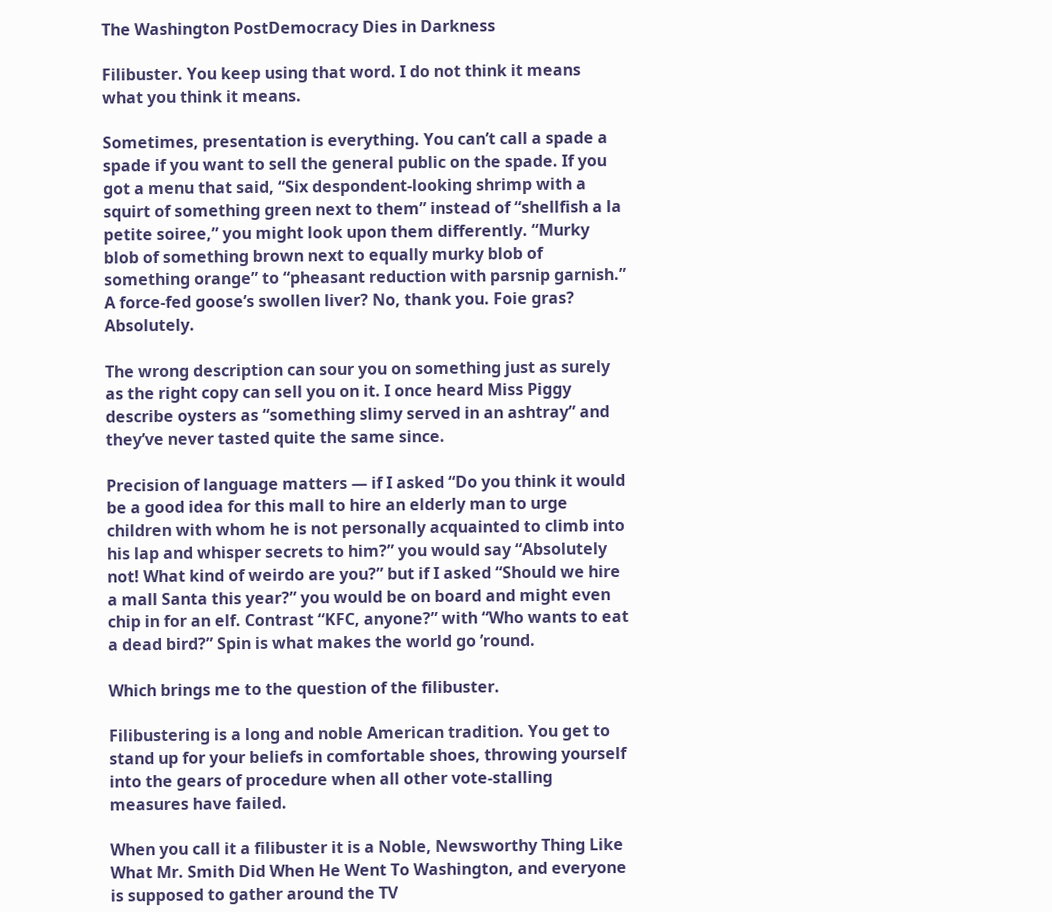The Washington PostDemocracy Dies in Darkness

Filibuster. You keep using that word. I do not think it means what you think it means.

Sometimes, presentation is everything. You can’t call a spade a spade if you want to sell the general public on the spade. If you got a menu that said, “Six despondent-looking shrimp with a squirt of something green next to them” instead of “shellfish a la petite soiree,” you might look upon them differently. “Murky blob of something brown next to equally murky blob of something orange” to “pheasant reduction with parsnip garnish.” A force-fed goose’s swollen liver? No, thank you. Foie gras? Absolutely.

The wrong description can sour you on something just as surely as the right copy can sell you on it. I once heard Miss Piggy describe oysters as “something slimy served in an ashtray” and they’ve never tasted quite the same since.

Precision of language matters — if I asked “Do you think it would be a good idea for this mall to hire an elderly man to urge children with whom he is not personally acquainted to climb into his lap and whisper secrets to him?” you would say “Absolutely not! What kind of weirdo are you?” but if I asked “Should we hire a mall Santa this year?” you would be on board and might even chip in for an elf. Contrast “KFC, anyone?” with “Who wants to eat a dead bird?” Spin is what makes the world go ’round.

Which brings me to the question of the filibuster.

Filibustering is a long and noble American tradition. You get to stand up for your beliefs in comfortable shoes, throwing yourself into the gears of procedure when all other vote-stalling measures have failed.

When you call it a filibuster it is a Noble, Newsworthy Thing Like What Mr. Smith Did When He Went To Washington, and everyone is supposed to gather around the TV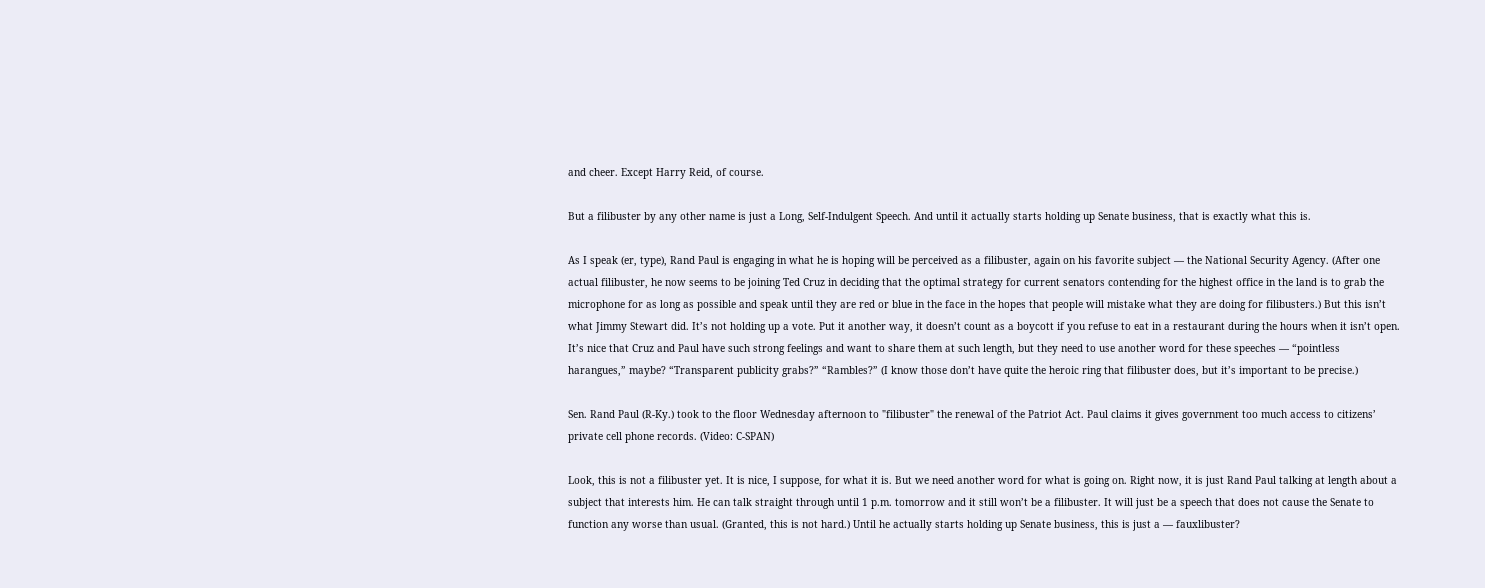and cheer. Except Harry Reid, of course.

But a filibuster by any other name is just a Long, Self-Indulgent Speech. And until it actually starts holding up Senate business, that is exactly what this is.

As I speak (er, type), Rand Paul is engaging in what he is hoping will be perceived as a filibuster, again on his favorite subject — the National Security Agency. (After one actual filibuster, he now seems to be joining Ted Cruz in deciding that the optimal strategy for current senators contending for the highest office in the land is to grab the microphone for as long as possible and speak until they are red or blue in the face in the hopes that people will mistake what they are doing for filibusters.) But this isn’t what Jimmy Stewart did. It’s not holding up a vote. Put it another way, it doesn’t count as a boycott if you refuse to eat in a restaurant during the hours when it isn’t open. It’s nice that Cruz and Paul have such strong feelings and want to share them at such length, but they need to use another word for these speeches — “pointless harangues,” maybe? “Transparent publicity grabs?” “Rambles?” (I know those don’t have quite the heroic ring that filibuster does, but it’s important to be precise.)

Sen. Rand Paul (R-Ky.) took to the floor Wednesday afternoon to "filibuster" the renewal of the Patriot Act. Paul claims it gives government too much access to citizens’ private cell phone records. (Video: C-SPAN)

Look, this is not a filibuster yet. It is nice, I suppose, for what it is. But we need another word for what is going on. Right now, it is just Rand Paul talking at length about a subject that interests him. He can talk straight through until 1 p.m. tomorrow and it still won’t be a filibuster. It will just be a speech that does not cause the Senate to function any worse than usual. (Granted, this is not hard.) Until he actually starts holding up Senate business, this is just a — fauxlibuster?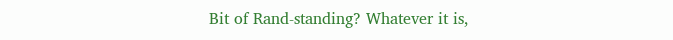Bit of Rand-standing? Whatever it is,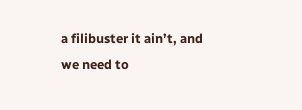a filibuster it ain’t, and we need to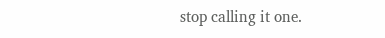stop calling it one.